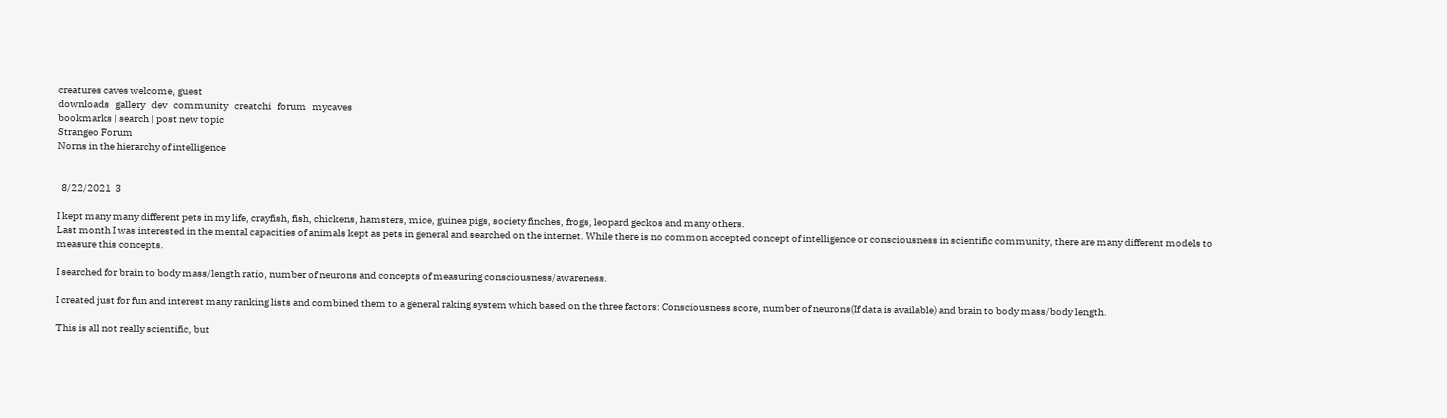creatures caves welcome, guest
downloads   gallery   dev   community   creatchi   forum   mycaves
bookmarks | search | post new topic
Strangeo Forum
Norns in the hierarchy of intelligence


  8/22/2021  3

I kept many many different pets in my life, crayfish, fish, chickens, hamsters, mice, guinea pigs, society finches, frogs, leopard geckos and many others.
Last month I was interested in the mental capacities of animals kept as pets in general and searched on the internet. While there is no common accepted concept of intelligence or consciousness in scientific community, there are many different models to measure this concepts.

I searched for brain to body mass/length ratio, number of neurons and concepts of measuring consciousness/awareness.

I created just for fun and interest many ranking lists and combined them to a general raking system which based on the three factors: Consciousness score, number of neurons(If data is available) and brain to body mass/body length.

This is all not really scientific, but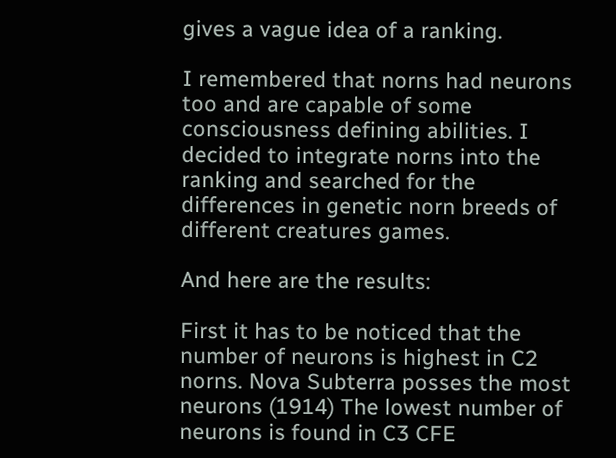gives a vague idea of a ranking.

I remembered that norns had neurons too and are capable of some consciousness defining abilities. I decided to integrate norns into the ranking and searched for the differences in genetic norn breeds of different creatures games.

And here are the results:

First it has to be noticed that the number of neurons is highest in C2 norns. Nova Subterra posses the most neurons (1914) The lowest number of neurons is found in C3 CFE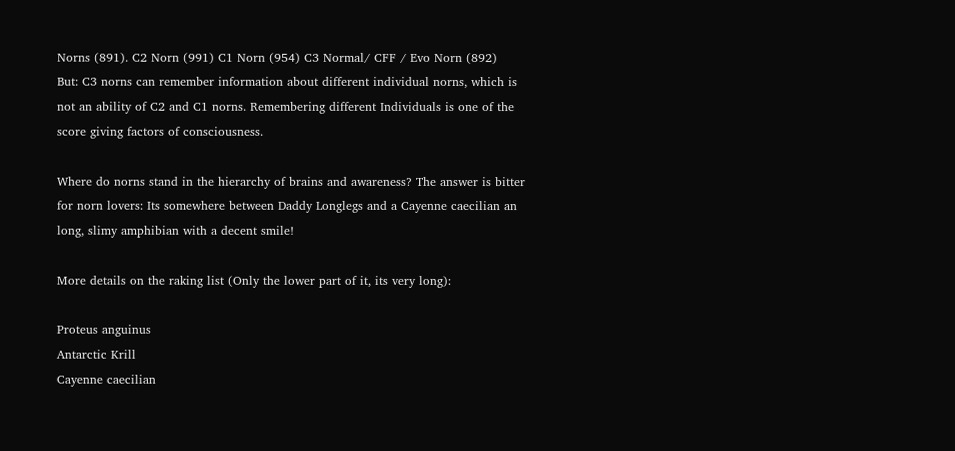Norns (891). C2 Norn (991) C1 Norn (954) C3 Normal/ CFF / Evo Norn (892)
But: C3 norns can remember information about different individual norns, which is not an ability of C2 and C1 norns. Remembering different Individuals is one of the score giving factors of consciousness.

Where do norns stand in the hierarchy of brains and awareness? The answer is bitter for norn lovers: Its somewhere between Daddy Longlegs and a Cayenne caecilian an long, slimy amphibian with a decent smile!

More details on the raking list (Only the lower part of it, its very long):

Proteus anguinus
Antarctic Krill
Cayenne caecilian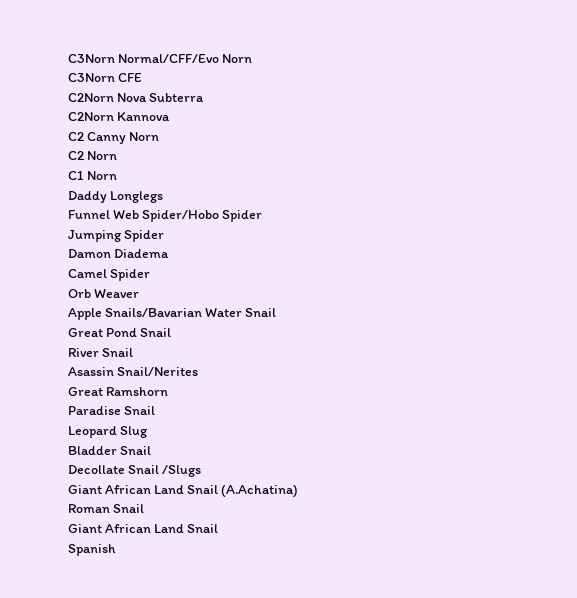C3Norn Normal/CFF/Evo Norn
C3Norn CFE
C2Norn Nova Subterra
C2Norn Kannova
C2 Canny Norn
C2 Norn
C1 Norn
Daddy Longlegs
Funnel Web Spider/Hobo Spider
Jumping Spider
Damon Diadema
Camel Spider
Orb Weaver
Apple Snails/Bavarian Water Snail
Great Pond Snail
River Snail
Asassin Snail/Nerites
Great Ramshorn
Paradise Snail
Leopard Slug
Bladder Snail
Decollate Snail /Slugs
Giant African Land Snail (A.Achatina)
Roman Snail
Giant African Land Snail
Spanish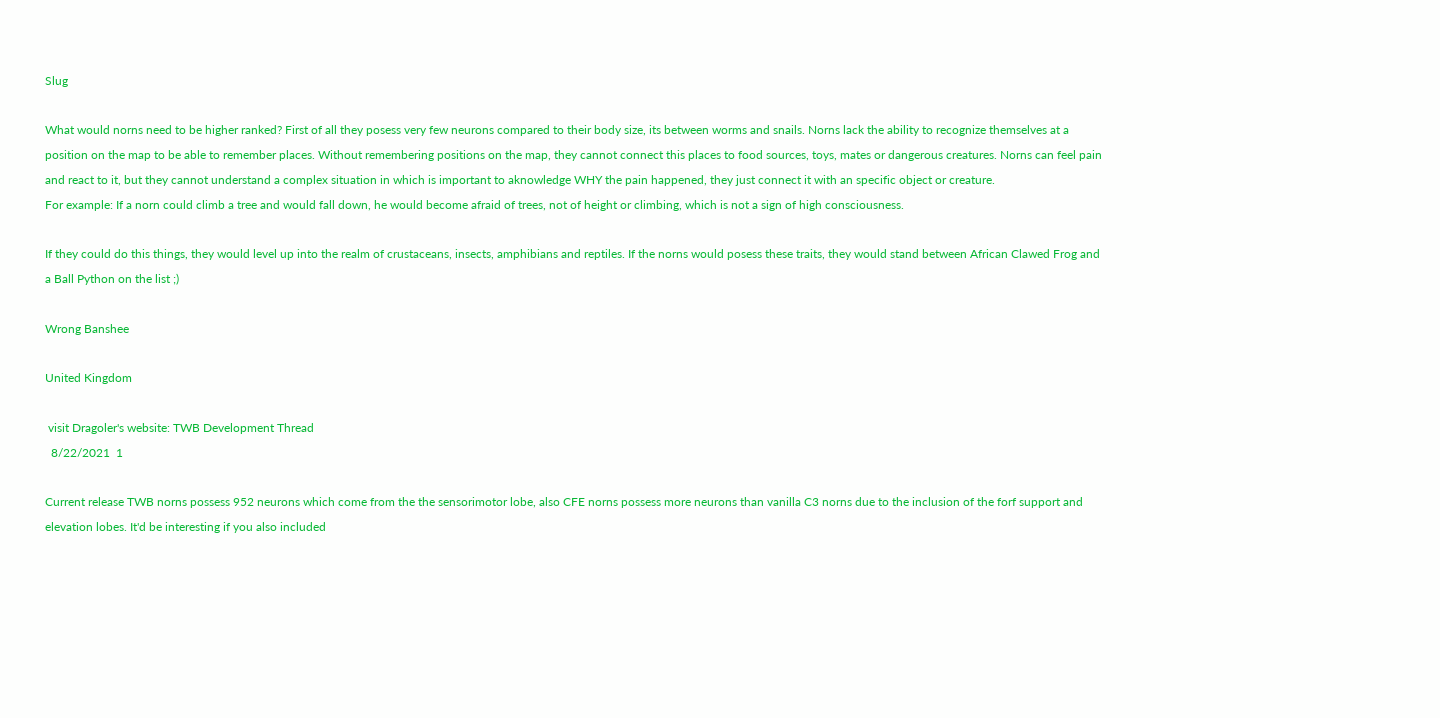Slug

What would norns need to be higher ranked? First of all they posess very few neurons compared to their body size, its between worms and snails. Norns lack the ability to recognize themselves at a position on the map to be able to remember places. Without remembering positions on the map, they cannot connect this places to food sources, toys, mates or dangerous creatures. Norns can feel pain and react to it, but they cannot understand a complex situation in which is important to aknowledge WHY the pain happened, they just connect it with an specific object or creature.
For example: If a norn could climb a tree and would fall down, he would become afraid of trees, not of height or climbing, which is not a sign of high consciousness.

If they could do this things, they would level up into the realm of crustaceans, insects, amphibians and reptiles. If the norns would posess these traits, they would stand between African Clawed Frog and a Ball Python on the list ;)

Wrong Banshee

United Kingdom

 visit Dragoler's website: TWB Development Thread
  8/22/2021  1

Current release TWB norns possess 952 neurons which come from the the sensorimotor lobe, also CFE norns possess more neurons than vanilla C3 norns due to the inclusion of the forf support and elevation lobes. It'd be interesting if you also included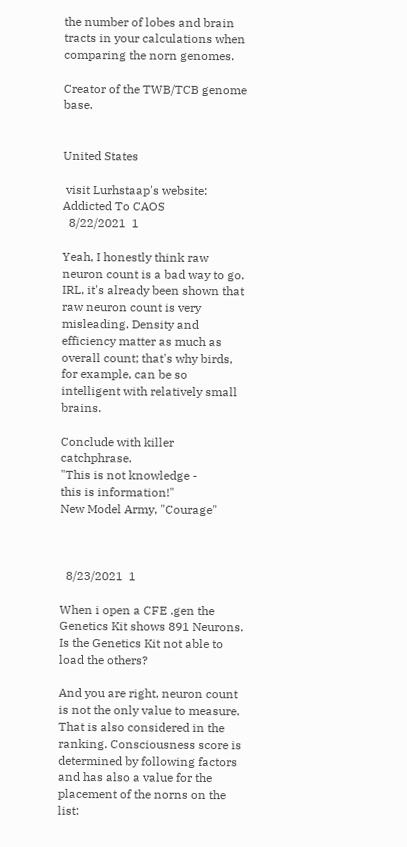the number of lobes and brain tracts in your calculations when comparing the norn genomes.

Creator of the TWB/TCB genome base.


United States

 visit Lurhstaap's website: Addicted To CAOS
  8/22/2021  1

Yeah, I honestly think raw neuron count is a bad way to go. IRL, it's already been shown that raw neuron count is very misleading. Density and efficiency matter as much as overall count; that's why birds, for example, can be so intelligent with relatively small brains.

Conclude with killer catchphrase.
"This is not knowledge -
this is information!"
New Model Army, "Courage"



  8/23/2021  1

When i open a CFE .gen the Genetics Kit shows 891 Neurons. Is the Genetics Kit not able to load the others?

And you are right, neuron count is not the only value to measure. That is also considered in the ranking. Consciousness score is determined by following factors and has also a value for the placement of the norns on the list: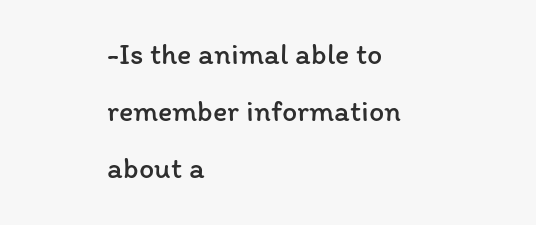-Is the animal able to remember information about a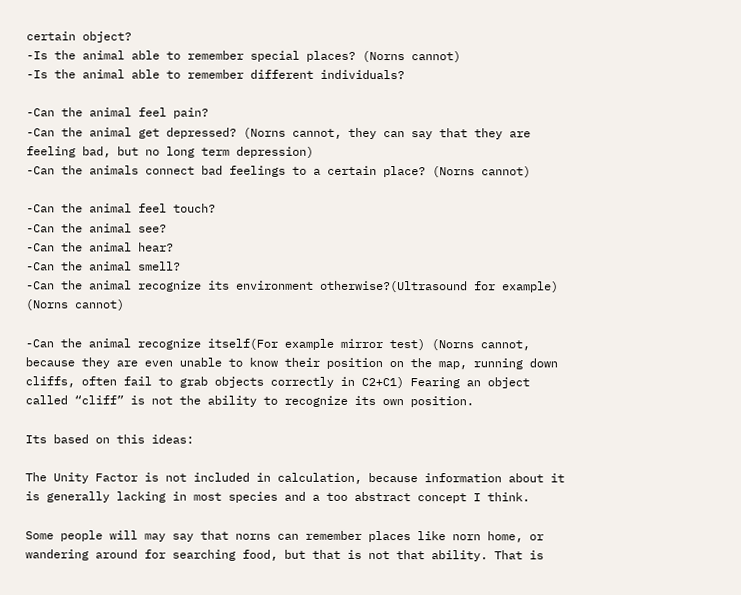certain object?
-Is the animal able to remember special places? (Norns cannot)
-Is the animal able to remember different individuals?

-Can the animal feel pain?
-Can the animal get depressed? (Norns cannot, they can say that they are feeling bad, but no long term depression)
-Can the animals connect bad feelings to a certain place? (Norns cannot)

-Can the animal feel touch?
-Can the animal see?
-Can the animal hear?
-Can the animal smell?
-Can the animal recognize its environment otherwise?(Ultrasound for example) (Norns cannot)

-Can the animal recognize itself(For example mirror test) (Norns cannot, because they are even unable to know their position on the map, running down cliffs, often fail to grab objects correctly in C2+C1) Fearing an object called “cliff” is not the ability to recognize its own position.

Its based on this ideas:

The Unity Factor is not included in calculation, because information about it is generally lacking in most species and a too abstract concept I think.

Some people will may say that norns can remember places like norn home, or wandering around for searching food, but that is not that ability. That is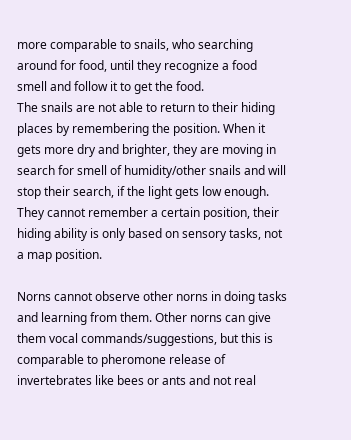more comparable to snails, who searching around for food, until they recognize a food smell and follow it to get the food.
The snails are not able to return to their hiding places by remembering the position. When it gets more dry and brighter, they are moving in search for smell of humidity/other snails and will stop their search, if the light gets low enough. They cannot remember a certain position, their hiding ability is only based on sensory tasks, not a map position.

Norns cannot observe other norns in doing tasks and learning from them. Other norns can give them vocal commands/suggestions, but this is comparable to pheromone release of invertebrates like bees or ants and not real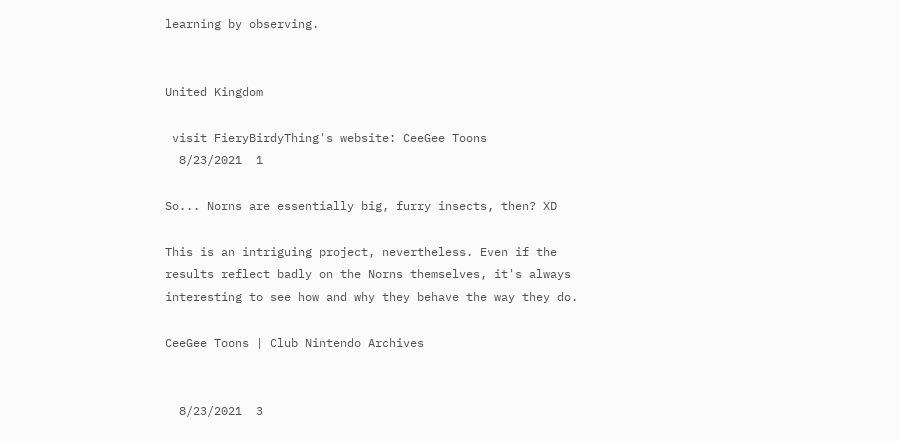learning by observing.


United Kingdom

 visit FieryBirdyThing's website: CeeGee Toons
  8/23/2021  1

So... Norns are essentially big, furry insects, then? XD

This is an intriguing project, nevertheless. Even if the results reflect badly on the Norns themselves, it's always interesting to see how and why they behave the way they do.

CeeGee Toons | Club Nintendo Archives


  8/23/2021  3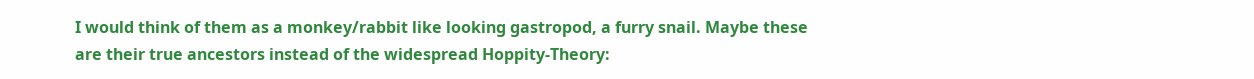I would think of them as a monkey/rabbit like looking gastropod, a furry snail. Maybe these are their true ancestors instead of the widespread Hoppity-Theory: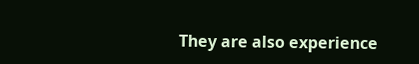They are also experience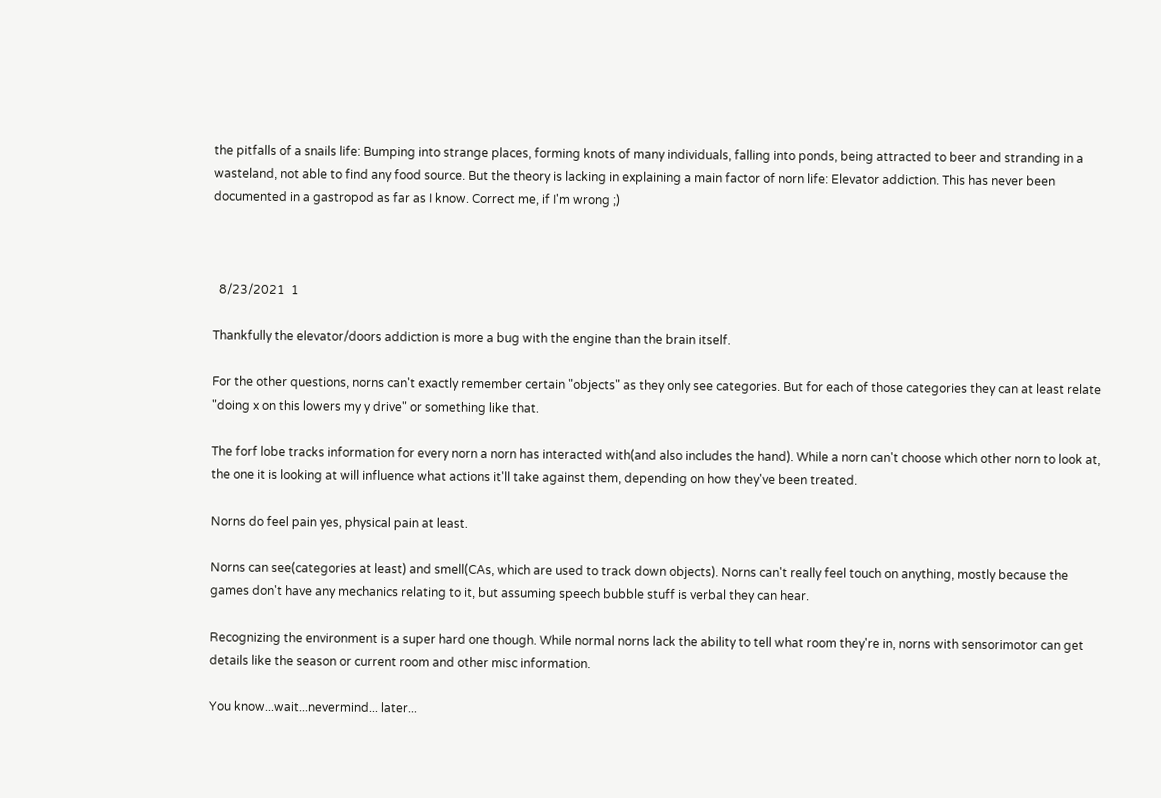the pitfalls of a snails life: Bumping into strange places, forming knots of many individuals, falling into ponds, being attracted to beer and stranding in a wasteland, not able to find any food source. But the theory is lacking in explaining a main factor of norn life: Elevator addiction. This has never been documented in a gastropod as far as I know. Correct me, if I'm wrong ;)



  8/23/2021  1

Thankfully the elevator/doors addiction is more a bug with the engine than the brain itself.

For the other questions, norns can't exactly remember certain "objects" as they only see categories. But for each of those categories they can at least relate "doing x on this lowers my y drive" or something like that.

The forf lobe tracks information for every norn a norn has interacted with(and also includes the hand). While a norn can't choose which other norn to look at, the one it is looking at will influence what actions it'll take against them, depending on how they've been treated.

Norns do feel pain yes, physical pain at least.

Norns can see(categories at least) and smell(CAs, which are used to track down objects). Norns can't really feel touch on anything, mostly because the games don't have any mechanics relating to it, but assuming speech bubble stuff is verbal they can hear.

Recognizing the environment is a super hard one though. While normal norns lack the ability to tell what room they're in, norns with sensorimotor can get details like the season or current room and other misc information.

You know...wait...nevermind... later...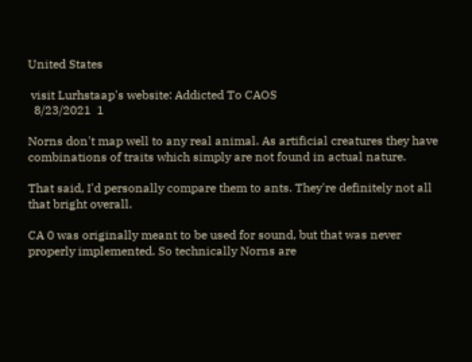United States

 visit Lurhstaap's website: Addicted To CAOS
  8/23/2021  1

Norns don't map well to any real animal. As artificial creatures they have combinations of traits which simply are not found in actual nature.

That said, I'd personally compare them to ants. They're definitely not all that bright overall.

CA 0 was originally meant to be used for sound, but that was never properly implemented. So technically Norns are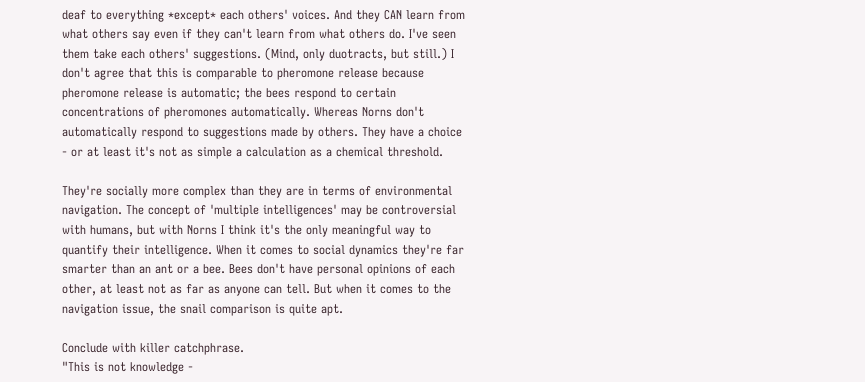deaf to everything *except* each others' voices. And they CAN learn from what others say even if they can't learn from what others do. I've seen them take each others' suggestions. (Mind, only duotracts, but still.) I don't agree that this is comparable to pheromone release because pheromone release is automatic; the bees respond to certain concentrations of pheromones automatically. Whereas Norns don't automatically respond to suggestions made by others. They have a choice - or at least it's not as simple a calculation as a chemical threshold.

They're socially more complex than they are in terms of environmental navigation. The concept of 'multiple intelligences' may be controversial with humans, but with Norns I think it's the only meaningful way to quantify their intelligence. When it comes to social dynamics they're far smarter than an ant or a bee. Bees don't have personal opinions of each other, at least not as far as anyone can tell. But when it comes to the navigation issue, the snail comparison is quite apt.

Conclude with killer catchphrase.
"This is not knowledge -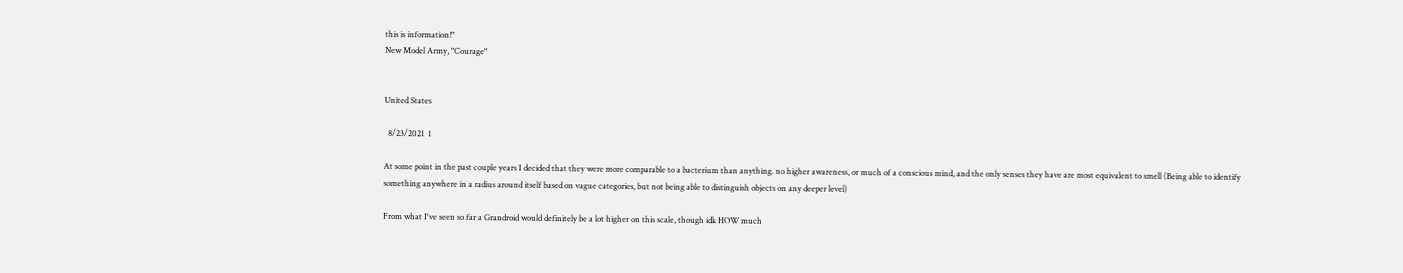this is information!"
New Model Army, "Courage"


United States

  8/23/2021  1

At some point in the past couple years I decided that they were more comparable to a bacterium than anything. no higher awareness, or much of a conscious mind, and the only senses they have are most equivalent to smell (Being able to identify something anywhere in a radius around itself based on vague categories, but not being able to distinguish objects on any deeper level)

From what I've seen so far a Grandroid would definitely be a lot higher on this scale, though idk HOW much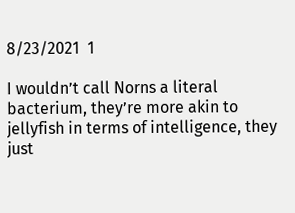8/23/2021  1

I wouldn’t call Norns a literal bacterium, they’re more akin to jellyfish in terms of intelligence, they just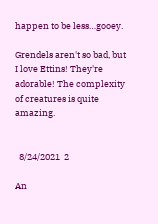happen to be less…gooey.

Grendels aren't so bad, but I love Ettins! They're adorable! The complexity of creatures is quite amazing.


  8/24/2021  2

An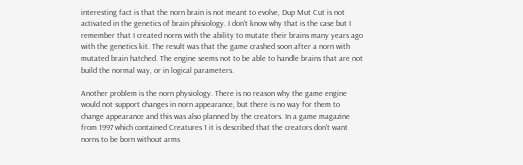interesting fact is that the norn brain is not meant to evolve, Dup Mut Cut is not activated in the genetics of brain phisiology. I don't know why that is the case but I remember that I created norns with the ability to mutate their brains many years ago with the genetics kit. The result was that the game crashed soon after a norn with mutated brain hatched. The engine seems not to be able to handle brains that are not build the normal way, or in logical parameters.

Another problem is the norn physiology. There is no reason why the game engine would not support changes in norn appearance, but there is no way for them to change appearance and this was also planned by the creators. In a game magazine from 1997 which contained Creatures 1 it is described that the creators don't want norns to be born without arms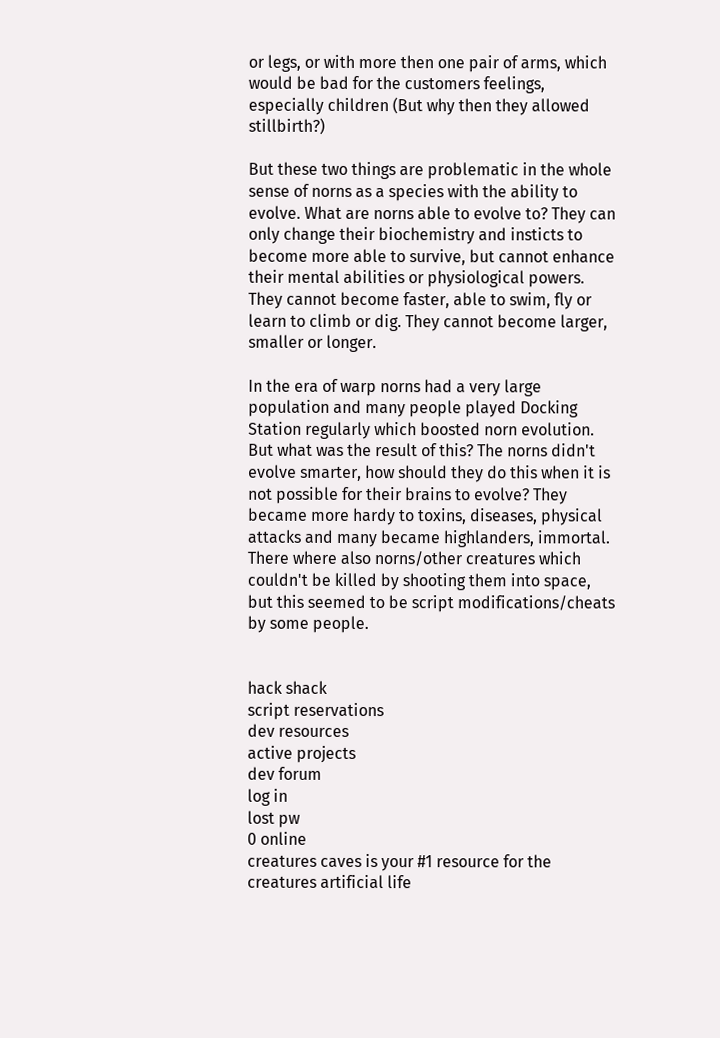or legs, or with more then one pair of arms, which would be bad for the customers feelings, especially children (But why then they allowed stillbirth?)

But these two things are problematic in the whole sense of norns as a species with the ability to evolve. What are norns able to evolve to? They can only change their biochemistry and insticts to become more able to survive, but cannot enhance their mental abilities or physiological powers. They cannot become faster, able to swim, fly or learn to climb or dig. They cannot become larger, smaller or longer.

In the era of warp norns had a very large population and many people played Docking Station regularly which boosted norn evolution. But what was the result of this? The norns didn't evolve smarter, how should they do this when it is not possible for their brains to evolve? They became more hardy to toxins, diseases, physical attacks and many became highlanders, immortal. There where also norns/other creatures which couldn't be killed by shooting them into space, but this seemed to be script modifications/cheats by some people.


hack shack
script reservations
dev resources
active projects
dev forum
log in
lost pw
0 online
creatures caves is your #1 resource for the creatures artificial life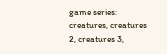game series: creatures, creatures 2, creatures 3,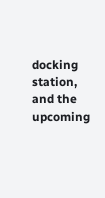docking station, and the upcoming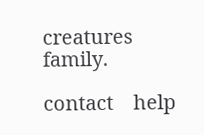creatures family.

contact    help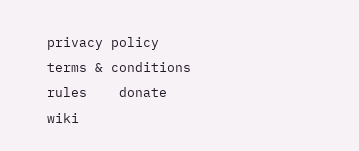privacy policy    terms & conditions    rules    donate    wiki